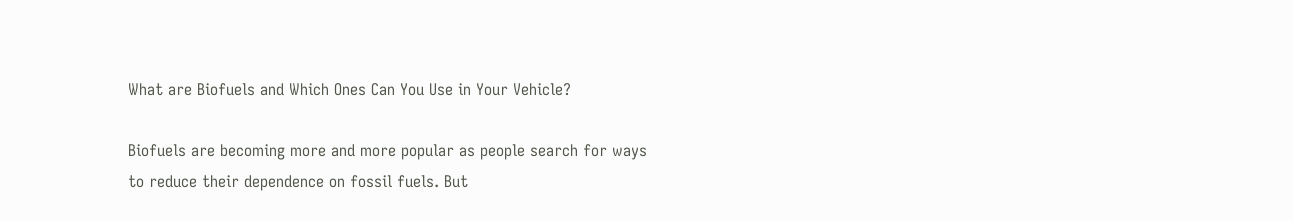What are Biofuels and Which Ones Can You Use in Your Vehicle?

Biofuels are becoming more and more popular as people search for ways to reduce their dependence on fossil fuels. But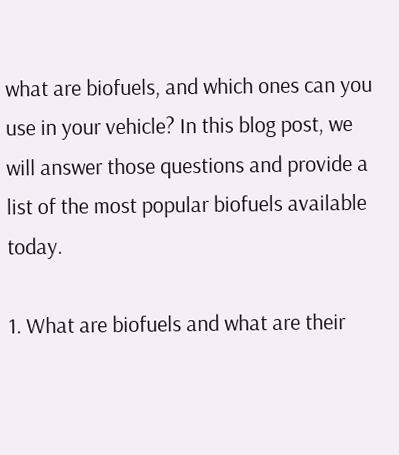what are biofuels, and which ones can you use in your vehicle? In this blog post, we will answer those questions and provide a list of the most popular biofuels available today.

1. What are biofuels and what are their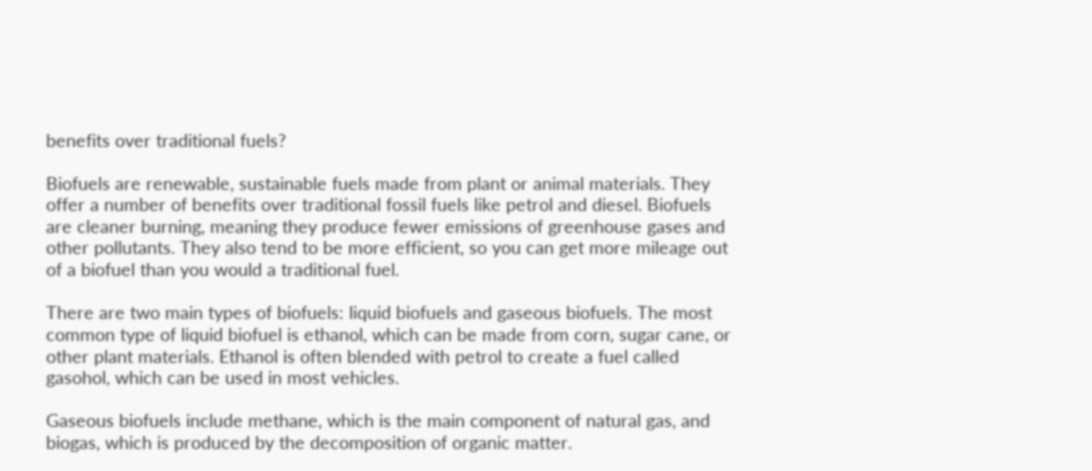benefits over traditional fuels?

Biofuels are renewable, sustainable fuels made from plant or animal materials. They offer a number of benefits over traditional fossil fuels like petrol and diesel. Biofuels are cleaner burning, meaning they produce fewer emissions of greenhouse gases and other pollutants. They also tend to be more efficient, so you can get more mileage out of a biofuel than you would a traditional fuel.

There are two main types of biofuels: liquid biofuels and gaseous biofuels. The most common type of liquid biofuel is ethanol, which can be made from corn, sugar cane, or other plant materials. Ethanol is often blended with petrol to create a fuel called gasohol, which can be used in most vehicles.

Gaseous biofuels include methane, which is the main component of natural gas, and biogas, which is produced by the decomposition of organic matter.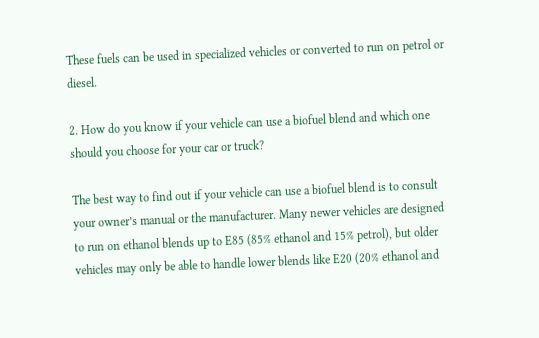These fuels can be used in specialized vehicles or converted to run on petrol or diesel.

2. How do you know if your vehicle can use a biofuel blend and which one should you choose for your car or truck?

The best way to find out if your vehicle can use a biofuel blend is to consult your owner’s manual or the manufacturer. Many newer vehicles are designed to run on ethanol blends up to E85 (85% ethanol and 15% petrol), but older vehicles may only be able to handle lower blends like E20 (20% ethanol and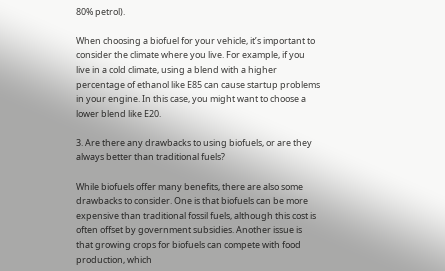80% petrol).

When choosing a biofuel for your vehicle, it’s important to consider the climate where you live. For example, if you live in a cold climate, using a blend with a higher percentage of ethanol like E85 can cause startup problems in your engine. In this case, you might want to choose a lower blend like E20.

3. Are there any drawbacks to using biofuels, or are they always better than traditional fuels?

While biofuels offer many benefits, there are also some drawbacks to consider. One is that biofuels can be more expensive than traditional fossil fuels, although this cost is often offset by government subsidies. Another issue is that growing crops for biofuels can compete with food production, which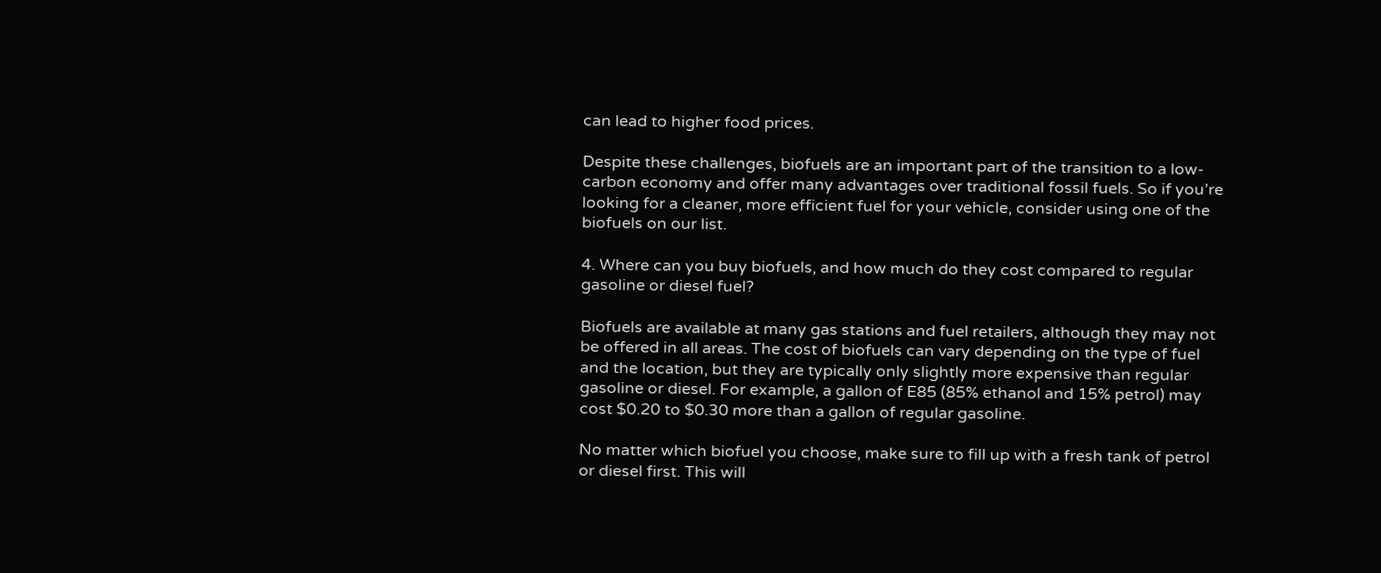can lead to higher food prices.

Despite these challenges, biofuels are an important part of the transition to a low-carbon economy and offer many advantages over traditional fossil fuels. So if you’re looking for a cleaner, more efficient fuel for your vehicle, consider using one of the biofuels on our list.

4. Where can you buy biofuels, and how much do they cost compared to regular gasoline or diesel fuel?

Biofuels are available at many gas stations and fuel retailers, although they may not be offered in all areas. The cost of biofuels can vary depending on the type of fuel and the location, but they are typically only slightly more expensive than regular gasoline or diesel. For example, a gallon of E85 (85% ethanol and 15% petrol) may cost $0.20 to $0.30 more than a gallon of regular gasoline.

No matter which biofuel you choose, make sure to fill up with a fresh tank of petrol or diesel first. This will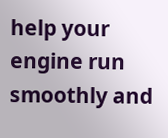help your engine run smoothly and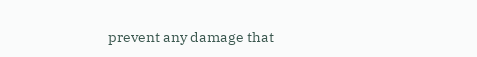prevent any damage that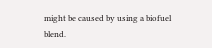might be caused by using a biofuel blend.